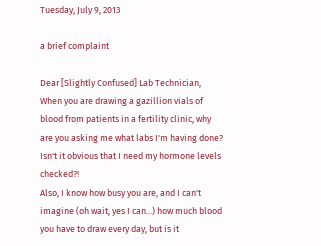Tuesday, July 9, 2013

a brief complaint

Dear [Slightly Confused] Lab Technician,
When you are drawing a gazillion vials of blood from patients in a fertility clinic, why are you asking me what labs I'm having done? Isn't it obvious that I need my hormone levels checked?!
Also, I know how busy you are, and I can't imagine (oh wait, yes I can...) how much blood you have to draw every day, but is it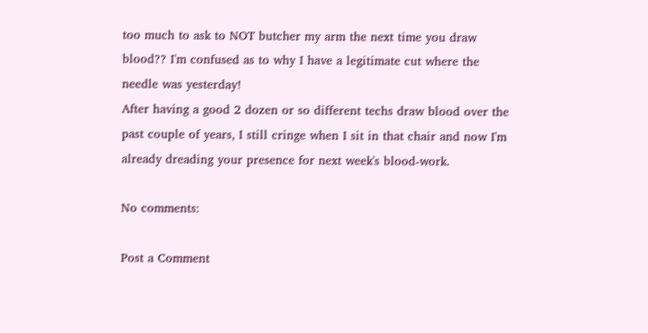too much to ask to NOT butcher my arm the next time you draw blood?? I'm confused as to why I have a legitimate cut where the needle was yesterday!
After having a good 2 dozen or so different techs draw blood over the past couple of years, I still cringe when I sit in that chair and now I'm already dreading your presence for next week's blood-work.

No comments:

Post a Comment